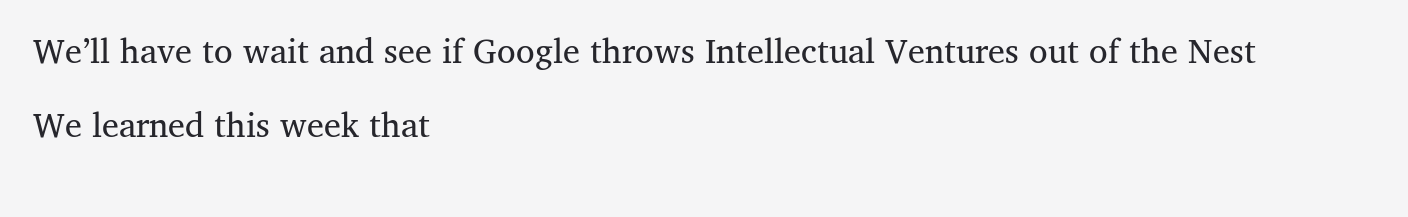We’ll have to wait and see if Google throws Intellectual Ventures out of the Nest

We learned this week that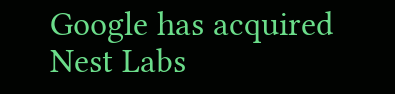Google has acquired Nest Labs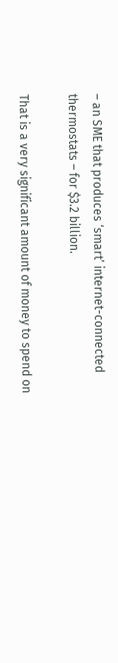– an SME that produces ‘smart’ internet-connected thermostats – for $3.2 billion.

That is a very significant amount of money to spend on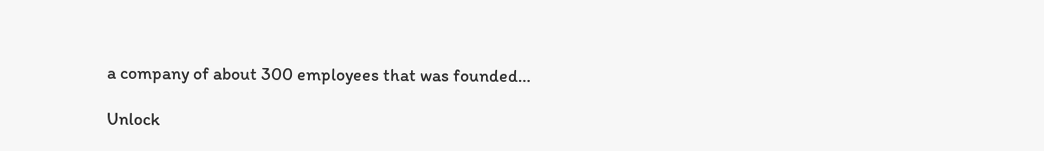a company of about 300 employees that was founded…

Unlock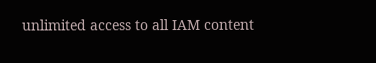unlimited access to all IAM content